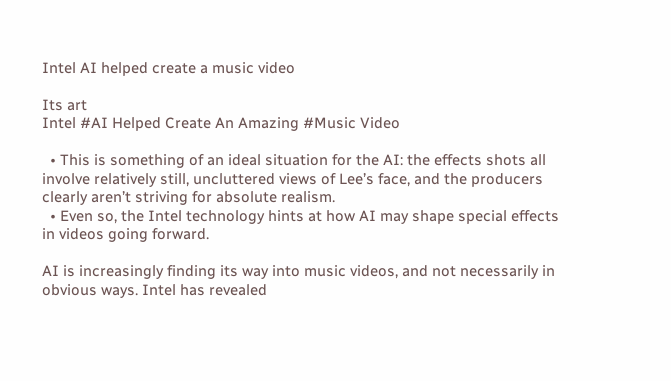Intel AI helped create a music video

Its art
Intel #AI Helped Create An Amazing #Music Video

  • This is something of an ideal situation for the AI: the effects shots all involve relatively still, uncluttered views of Lee’s face, and the producers clearly aren’t striving for absolute realism.
  • Even so, the Intel technology hints at how AI may shape special effects in videos going forward.

AI is increasingly finding its way into music videos, and not necessarily in obvious ways. Intel has revealed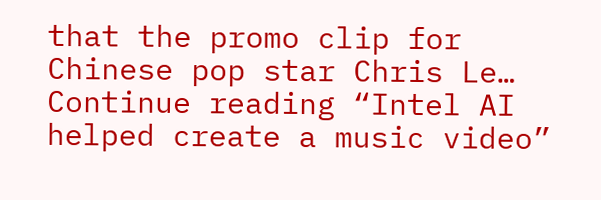that the promo clip for Chinese pop star Chris Le…
Continue reading “Intel AI helped create a music video”